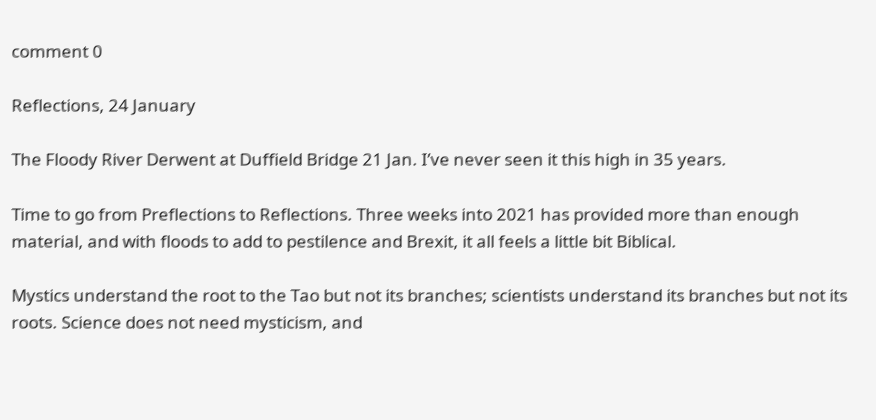comment 0

Reflections, 24 January

The Floody River Derwent at Duffield Bridge 21 Jan. I’ve never seen it this high in 35 years.

Time to go from Preflections to Reflections. Three weeks into 2021 has provided more than enough material, and with floods to add to pestilence and Brexit, it all feels a little bit Biblical.

Mystics understand the root to the Tao but not its branches; scientists understand its branches but not its roots. Science does not need mysticism, and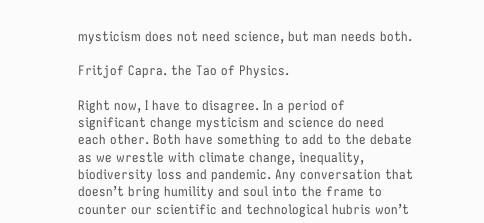mysticism does not need science, but man needs both.

Fritjof Capra. the Tao of Physics.

Right now, I have to disagree. In a period of significant change mysticism and science do need each other. Both have something to add to the debate as we wrestle with climate change, inequality, biodiversity loss and pandemic. Any conversation that doesn’t bring humility and soul into the frame to counter our scientific and technological hubris won’t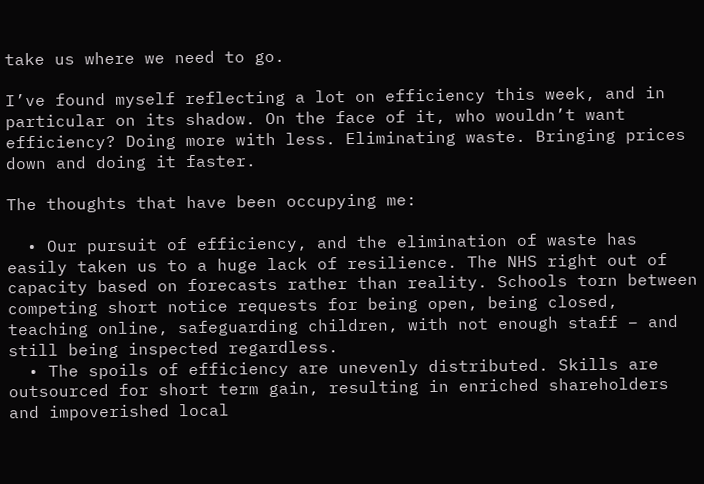take us where we need to go.

I’ve found myself reflecting a lot on efficiency this week, and in particular on its shadow. On the face of it, who wouldn’t want efficiency? Doing more with less. Eliminating waste. Bringing prices down and doing it faster.

The thoughts that have been occupying me:

  • Our pursuit of efficiency, and the elimination of waste has easily taken us to a huge lack of resilience. The NHS right out of capacity based on forecasts rather than reality. Schools torn between competing short notice requests for being open, being closed, teaching online, safeguarding children, with not enough staff – and still being inspected regardless.
  • The spoils of efficiency are unevenly distributed. Skills are outsourced for short term gain, resulting in enriched shareholders and impoverished local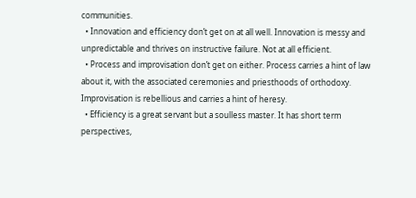communities.
  • Innovation and efficiency don’t get on at all well. Innovation is messy and unpredictable and thrives on instructive failure. Not at all efficient.
  • Process and improvisation don’t get on either. Process carries a hint of law about it, with the associated ceremonies and priesthoods of orthodoxy. Improvisation is rebellious and carries a hint of heresy.
  • Efficiency is a great servant but a soulless master. It has short term perspectives,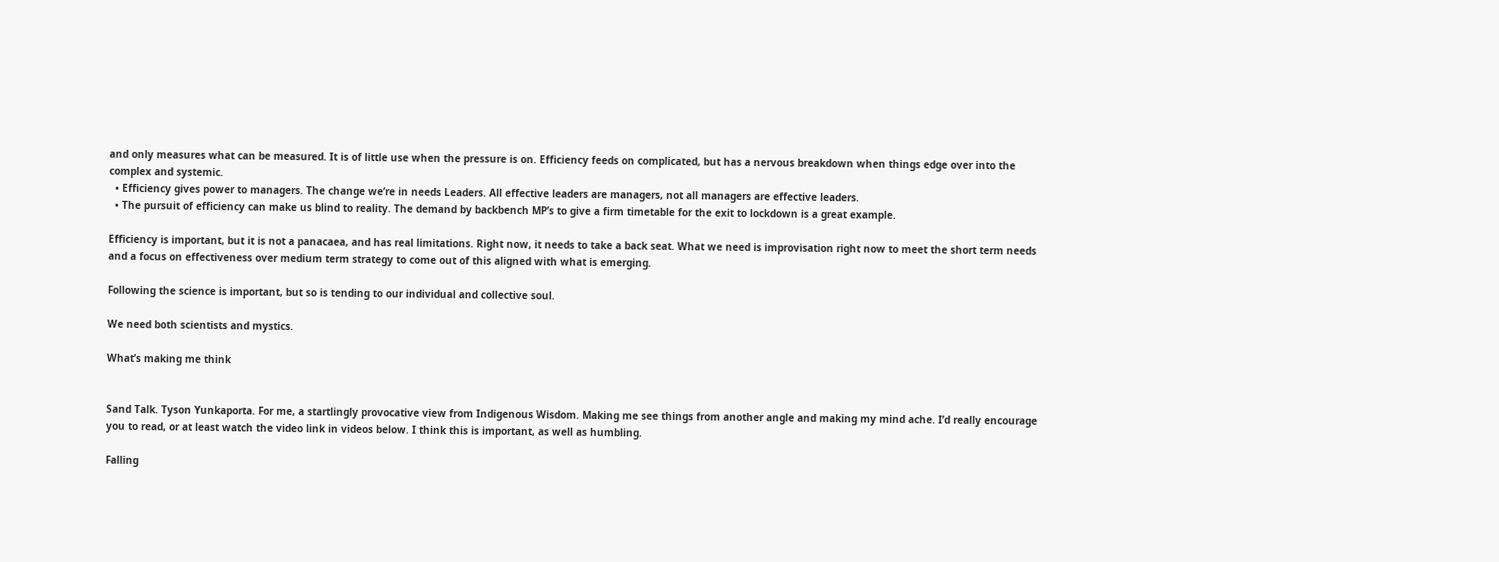and only measures what can be measured. It is of little use when the pressure is on. Efficiency feeds on complicated, but has a nervous breakdown when things edge over into the complex and systemic.
  • Efficiency gives power to managers. The change we’re in needs Leaders. All effective leaders are managers, not all managers are effective leaders.
  • The pursuit of efficiency can make us blind to reality. The demand by backbench MP’s to give a firm timetable for the exit to lockdown is a great example.

Efficiency is important, but it is not a panacaea, and has real limitations. Right now, it needs to take a back seat. What we need is improvisation right now to meet the short term needs and a focus on effectiveness over medium term strategy to come out of this aligned with what is emerging.

Following the science is important, but so is tending to our individual and collective soul.

We need both scientists and mystics.

What’s making me think


Sand Talk. Tyson Yunkaporta. For me, a startlingly provocative view from Indigenous Wisdom. Making me see things from another angle and making my mind ache. I’d really encourage you to read, or at least watch the video link in videos below. I think this is important, as well as humbling.

Falling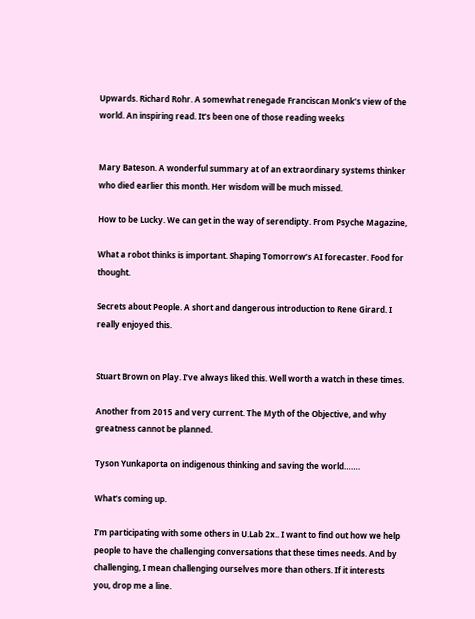Upwards. Richard Rohr. A somewhat renegade Franciscan Monk’s view of the world. An inspiring read. It’s been one of those reading weeks


Mary Bateson. A wonderful summary at of an extraordinary systems thinker who died earlier this month. Her wisdom will be much missed.

How to be Lucky. We can get in the way of serendipty. From Psyche Magazine,

What a robot thinks is important. Shaping Tomorrow’s AI forecaster. Food for thought.

Secrets about People. A short and dangerous introduction to Rene Girard. I really enjoyed this.


Stuart Brown on Play. I’ve always liked this. Well worth a watch in these times.

Another from 2015 and very current. The Myth of the Objective, and why greatness cannot be planned.

Tyson Yunkaporta on indigenous thinking and saving the world…….

What’s coming up.

I’m participating with some others in U.Lab 2x.. I want to find out how we help people to have the challenging conversations that these times needs. And by challenging, I mean challenging ourselves more than others. If it interests you, drop me a line.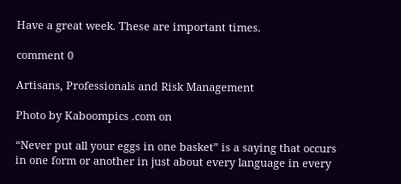Have a great week. These are important times.

comment 0

Artisans, Professionals and Risk Management

Photo by Kaboompics .com on

“Never put all your eggs in one basket” is a saying that occurs in one form or another in just about every language in every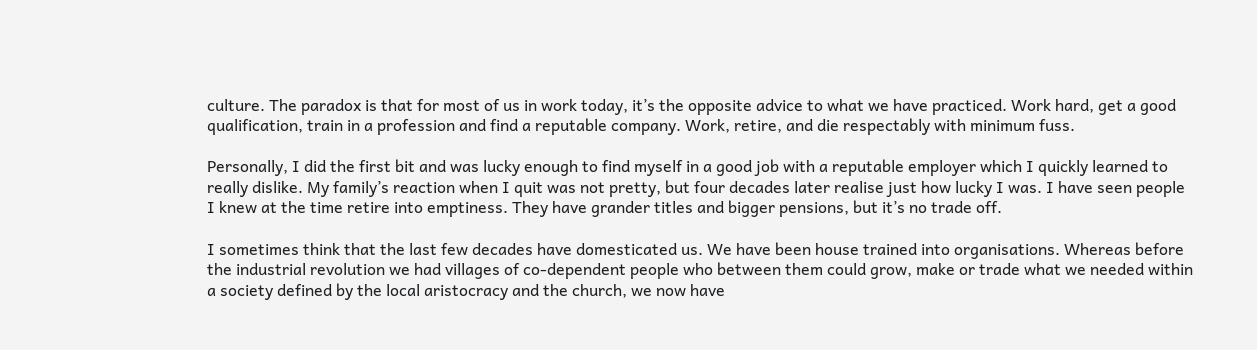culture. The paradox is that for most of us in work today, it’s the opposite advice to what we have practiced. Work hard, get a good qualification, train in a profession and find a reputable company. Work, retire, and die respectably with minimum fuss.

Personally, I did the first bit and was lucky enough to find myself in a good job with a reputable employer which I quickly learned to really dislike. My family’s reaction when I quit was not pretty, but four decades later realise just how lucky I was. I have seen people I knew at the time retire into emptiness. They have grander titles and bigger pensions, but it’s no trade off.

I sometimes think that the last few decades have domesticated us. We have been house trained into organisations. Whereas before the industrial revolution we had villages of co-dependent people who between them could grow, make or trade what we needed within a society defined by the local aristocracy and the church, we now have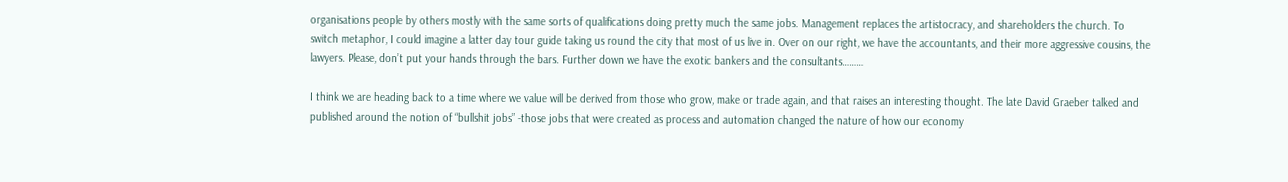organisations people by others mostly with the same sorts of qualifications doing pretty much the same jobs. Management replaces the artistocracy, and shareholders the church. To switch metaphor, I could imagine a latter day tour guide taking us round the city that most of us live in. Over on our right, we have the accountants, and their more aggressive cousins, the lawyers. Please, don’t put your hands through the bars. Further down we have the exotic bankers and the consultants………

I think we are heading back to a time where we value will be derived from those who grow, make or trade again, and that raises an interesting thought. The late David Graeber talked and published around the notion of “bullshit jobs” -those jobs that were created as process and automation changed the nature of how our economy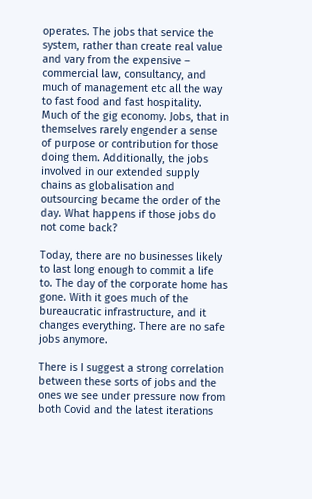operates. The jobs that service the system, rather than create real value and vary from the expensive – commercial law, consultancy, and much of management etc all the way to fast food and fast hospitality. Much of the gig economy. Jobs, that in themselves rarely engender a sense of purpose or contribution for those doing them. Additionally, the jobs involved in our extended supply chains as globalisation and outsourcing became the order of the day. What happens if those jobs do not come back?

Today, there are no businesses likely to last long enough to commit a life to. The day of the corporate home has gone. With it goes much of the bureaucratic infrastructure, and it changes everything. There are no safe jobs anymore.

There is I suggest a strong correlation between these sorts of jobs and the ones we see under pressure now from both Covid and the latest iterations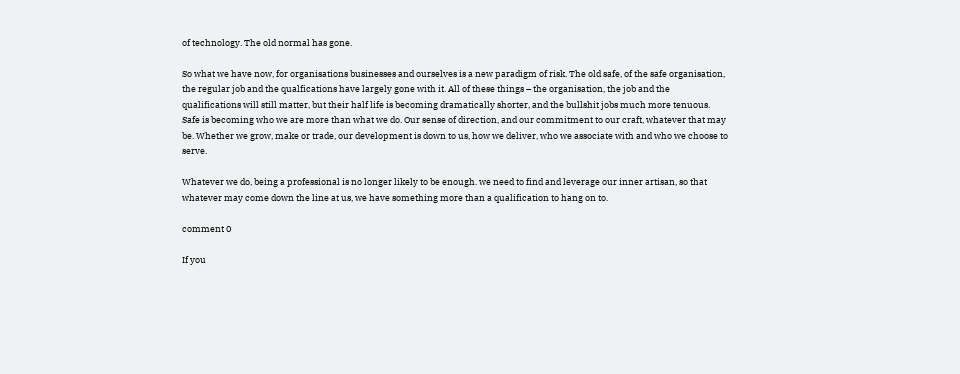of technology. The old normal has gone.

So what we have now, for organisations businesses and ourselves is a new paradigm of risk. The old safe, of the safe organisation, the regular job and the qualfications have largely gone with it. All of these things – the organisation, the job and the qualifications will still matter, but their half life is becoming dramatically shorter, and the bullshit jobs much more tenuous. Safe is becoming who we are more than what we do. Our sense of direction, and our commitment to our craft, whatever that may be. Whether we grow, make or trade, our development is down to us, how we deliver, who we associate with and who we choose to serve.

Whatever we do, being a professional is no longer likely to be enough. we need to find and leverage our inner artisan, so that whatever may come down the line at us, we have something more than a qualification to hang on to.

comment 0

If you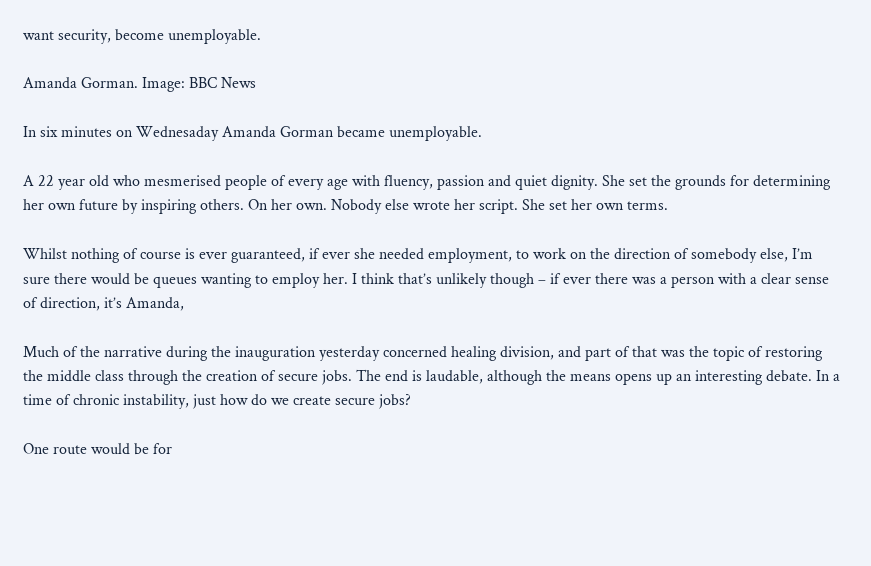want security, become unemployable.

Amanda Gorman. Image: BBC News

In six minutes on Wednesaday Amanda Gorman became unemployable.

A 22 year old who mesmerised people of every age with fluency, passion and quiet dignity. She set the grounds for determining her own future by inspiring others. On her own. Nobody else wrote her script. She set her own terms.

Whilst nothing of course is ever guaranteed, if ever she needed employment, to work on the direction of somebody else, I’m sure there would be queues wanting to employ her. I think that’s unlikely though – if ever there was a person with a clear sense of direction, it’s Amanda,

Much of the narrative during the inauguration yesterday concerned healing division, and part of that was the topic of restoring the middle class through the creation of secure jobs. The end is laudable, although the means opens up an interesting debate. In a time of chronic instability, just how do we create secure jobs?

One route would be for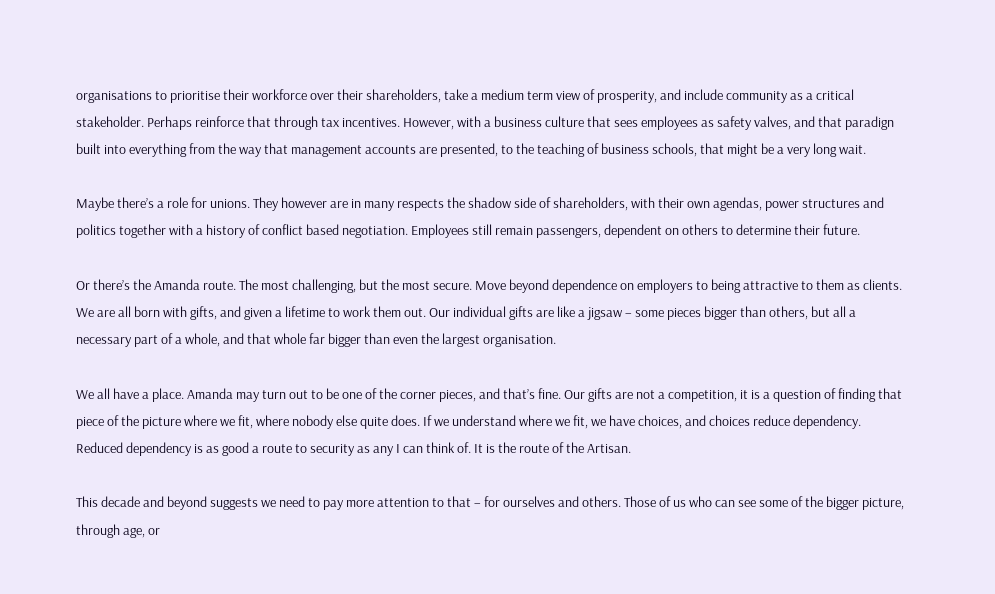organisations to prioritise their workforce over their shareholders, take a medium term view of prosperity, and include community as a critical stakeholder. Perhaps reinforce that through tax incentives. However, with a business culture that sees employees as safety valves, and that paradign built into everything from the way that management accounts are presented, to the teaching of business schools, that might be a very long wait.

Maybe there’s a role for unions. They however are in many respects the shadow side of shareholders, with their own agendas, power structures and politics together with a history of conflict based negotiation. Employees still remain passengers, dependent on others to determine their future.

Or there’s the Amanda route. The most challenging, but the most secure. Move beyond dependence on employers to being attractive to them as clients. We are all born with gifts, and given a lifetime to work them out. Our individual gifts are like a jigsaw – some pieces bigger than others, but all a necessary part of a whole, and that whole far bigger than even the largest organisation.

We all have a place. Amanda may turn out to be one of the corner pieces, and that’s fine. Our gifts are not a competition, it is a question of finding that piece of the picture where we fit, where nobody else quite does. If we understand where we fit, we have choices, and choices reduce dependency. Reduced dependency is as good a route to security as any I can think of. It is the route of the Artisan.

This decade and beyond suggests we need to pay more attention to that – for ourselves and others. Those of us who can see some of the bigger picture, through age, or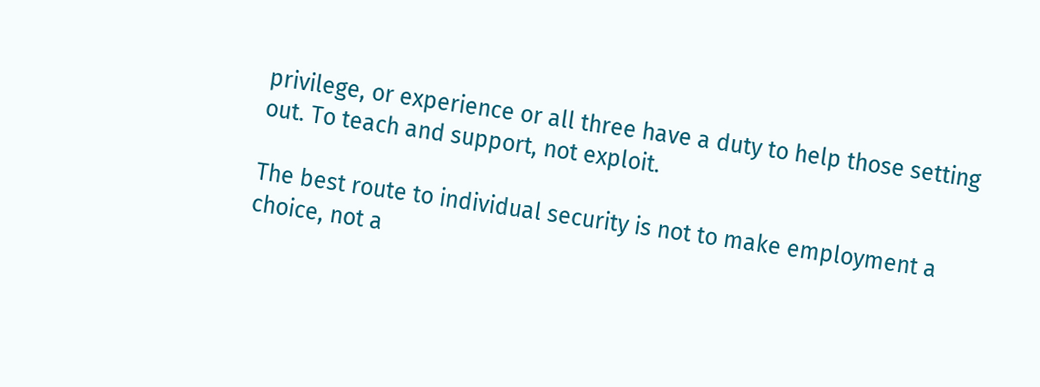privilege, or experience or all three have a duty to help those setting out. To teach and support, not exploit.

The best route to individual security is not to make employment a choice, not a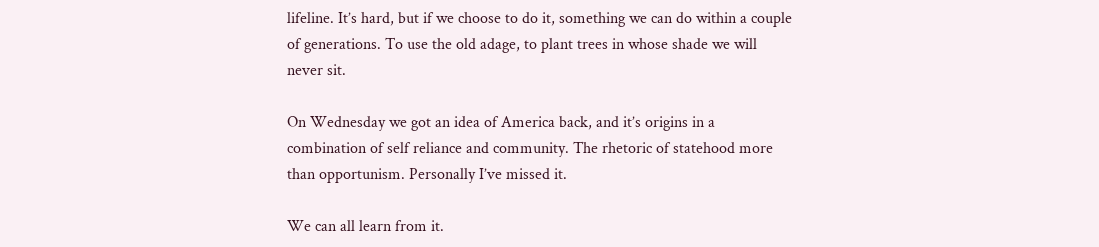lifeline. It’s hard, but if we choose to do it, something we can do within a couple of generations. To use the old adage, to plant trees in whose shade we will never sit.

On Wednesday we got an idea of America back, and it’s origins in a combination of self reliance and community. The rhetoric of statehood more than opportunism. Personally I’ve missed it.

We can all learn from it.